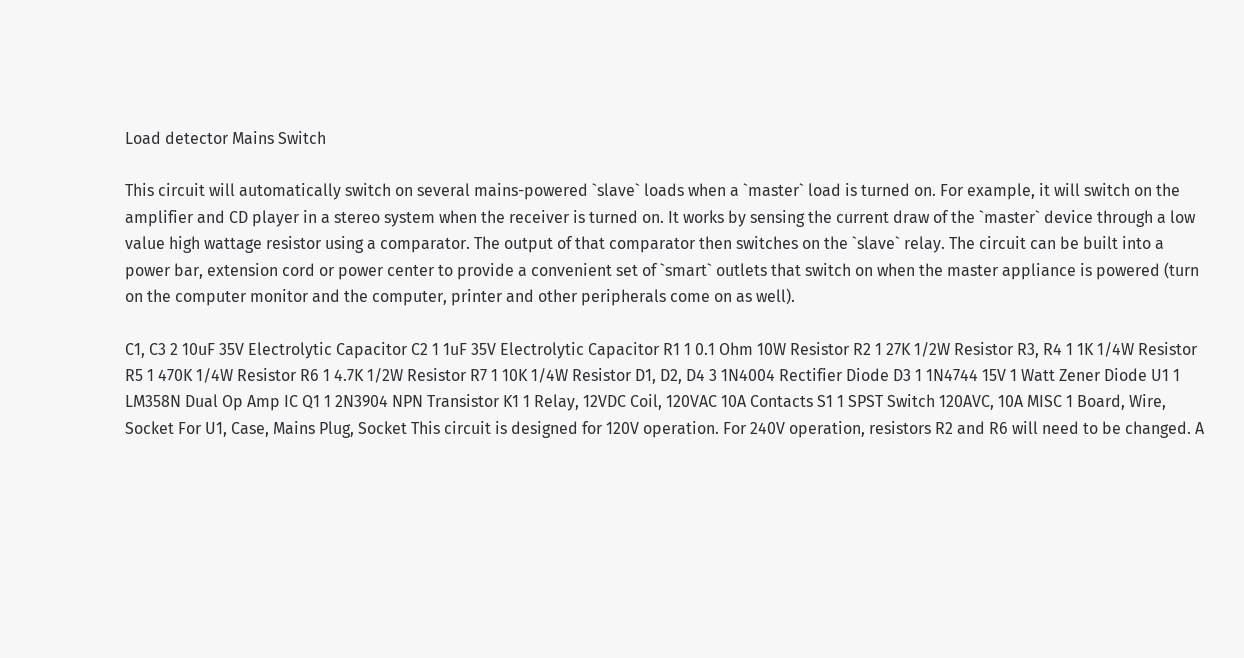Load detector Mains Switch

This circuit will automatically switch on several mains-powered `slave` loads when a `master` load is turned on. For example, it will switch on the amplifier and CD player in a stereo system when the receiver is turned on. It works by sensing the current draw of the `master` device through a low value high wattage resistor using a comparator. The output of that comparator then switches on the `slave` relay. The circuit can be built into a power bar, extension cord or power center to provide a convenient set of `smart` outlets that switch on when the master appliance is powered (turn on the computer monitor and the computer, printer and other peripherals come on as well).

C1, C3 2 10uF 35V Electrolytic Capacitor C2 1 1uF 35V Electrolytic Capacitor R1 1 0.1 Ohm 10W Resistor R2 1 27K 1/2W Resistor R3, R4 1 1K 1/4W Resistor R5 1 470K 1/4W Resistor R6 1 4.7K 1/2W Resistor R7 1 10K 1/4W Resistor D1, D2, D4 3 1N4004 Rectifier Diode D3 1 1N4744 15V 1 Watt Zener Diode U1 1 LM358N Dual Op Amp IC Q1 1 2N3904 NPN Transistor K1 1 Relay, 12VDC Coil, 120VAC 10A Contacts S1 1 SPST Switch 120AVC, 10A MISC 1 Board, Wire, Socket For U1, Case, Mains Plug, Socket This circuit is designed for 120V operation. For 240V operation, resistors R2 and R6 will need to be changed. A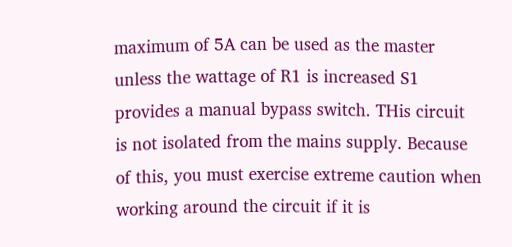maximum of 5A can be used as the master unless the wattage of R1 is increased S1 provides a manual bypass switch. THis circuit is not isolated from the mains supply. Because of this, you must exercise extreme caution when working around the circuit if it is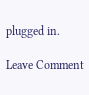plugged in.

Leave Comment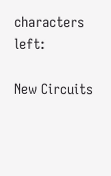characters left:

New Circuits